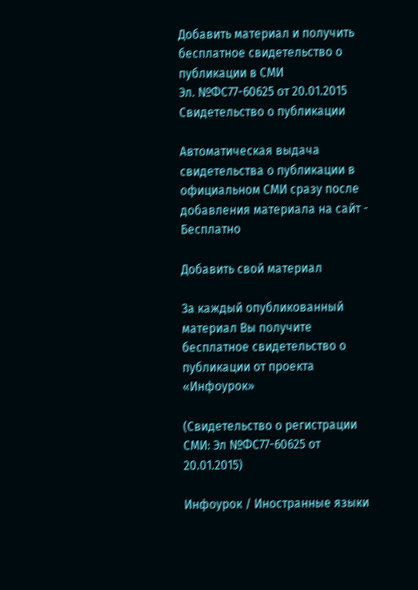Добавить материал и получить бесплатное свидетельство о публикации в СМИ
Эл. №ФС77-60625 от 20.01.2015
Свидетельство о публикации

Автоматическая выдача свидетельства о публикации в официальном СМИ сразу после добавления материала на сайт - Бесплатно

Добавить свой материал

За каждый опубликованный материал Вы получите бесплатное свидетельство о публикации от проекта «Инфоурок»

(Свидетельство о регистрации СМИ: Эл №ФС77-60625 от 20.01.2015)

Инфоурок / Иностранные языки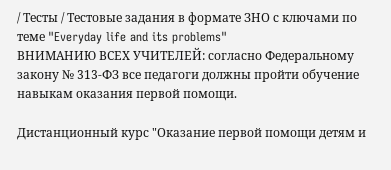/ Тесты / Тестовые задания в формате ЗНО с ключами по теме "Everyday life and its problems"
ВНИМАНИЮ ВСЕХ УЧИТЕЛЕЙ: согласно Федеральному закону № 313-ФЗ все педагоги должны пройти обучение навыкам оказания первой помощи.

Дистанционный курс "Оказание первой помощи детям и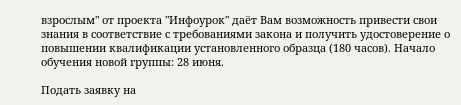взрослым" от проекта "Инфоурок" даёт Вам возможность привести свои знания в соответствие с требованиями закона и получить удостоверение о повышении квалификации установленного образца (180 часов). Начало обучения новой группы: 28 июня.

Подать заявку на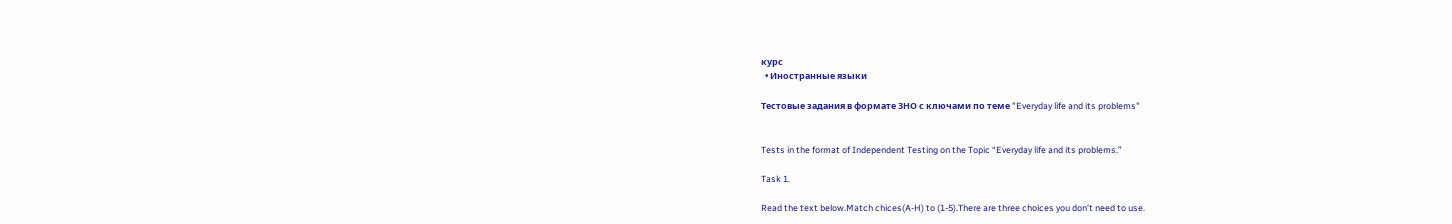курс
  • Иностранные языки

Тестовые задания в формате ЗНО с ключами по теме "Everyday life and its problems"


Tests in the format of Independent Testing on the Topic “Everyday life and its problems.”

Task 1.

Read the text below.Match chices(A-H) to (1-5).There are three choices you don’t need to use.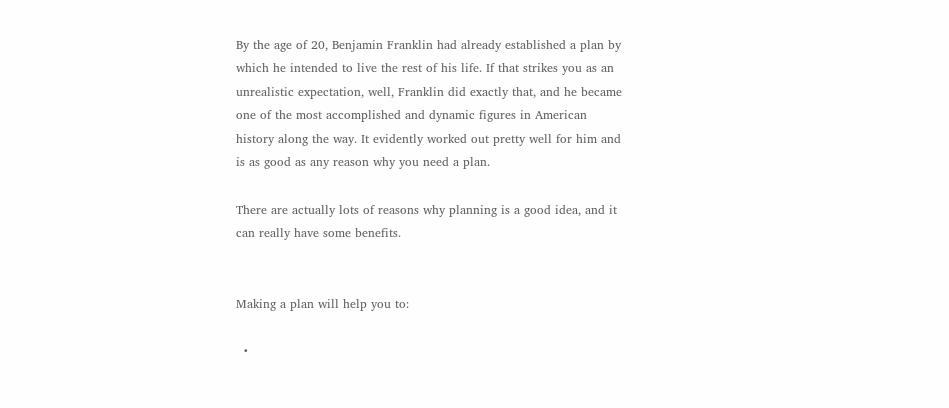By the age of 20, Benjamin Franklin had already established a plan by which he intended to live the rest of his life. If that strikes you as an unrealistic expectation, well, Franklin did exactly that, and he became one of the most accomplished and dynamic figures in American history along the way. It evidently worked out pretty well for him and is as good as any reason why you need a plan.

There are actually lots of reasons why planning is a good idea, and it can really have some benefits.


Making a plan will help you to:

  •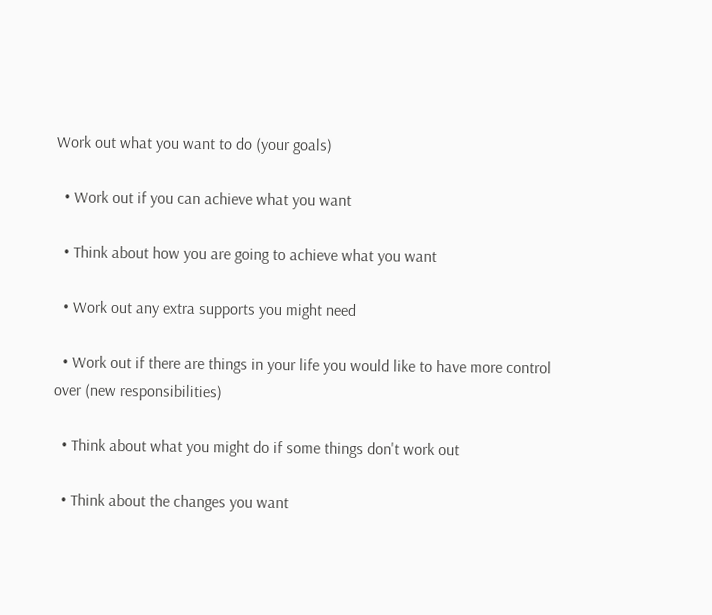Work out what you want to do (your goals)

  • Work out if you can achieve what you want

  • Think about how you are going to achieve what you want

  • Work out any extra supports you might need

  • Work out if there are things in your life you would like to have more control over (new responsibilities)

  • Think about what you might do if some things don't work out

  • Think about the changes you want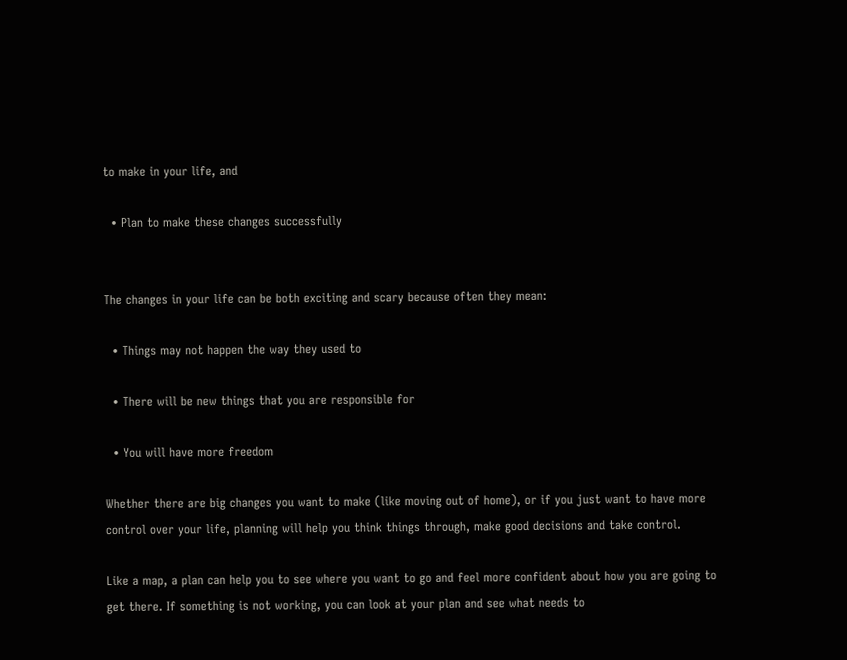to make in your life, and

  • Plan to make these changes successfully


The changes in your life can be both exciting and scary because often they mean:

  • Things may not happen the way they used to

  • There will be new things that you are responsible for

  • You will have more freedom

Whether there are big changes you want to make (like moving out of home), or if you just want to have more control over your life, planning will help you think things through, make good decisions and take control.

Like a map, a plan can help you to see where you want to go and feel more confident about how you are going to get there. If something is not working, you can look at your plan and see what needs to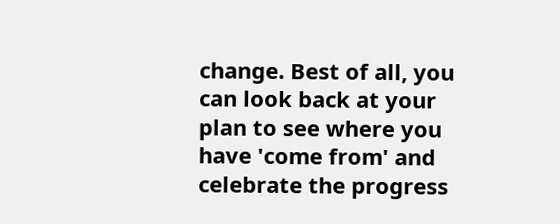change. Best of all, you can look back at your plan to see where you have 'come from' and celebrate the progress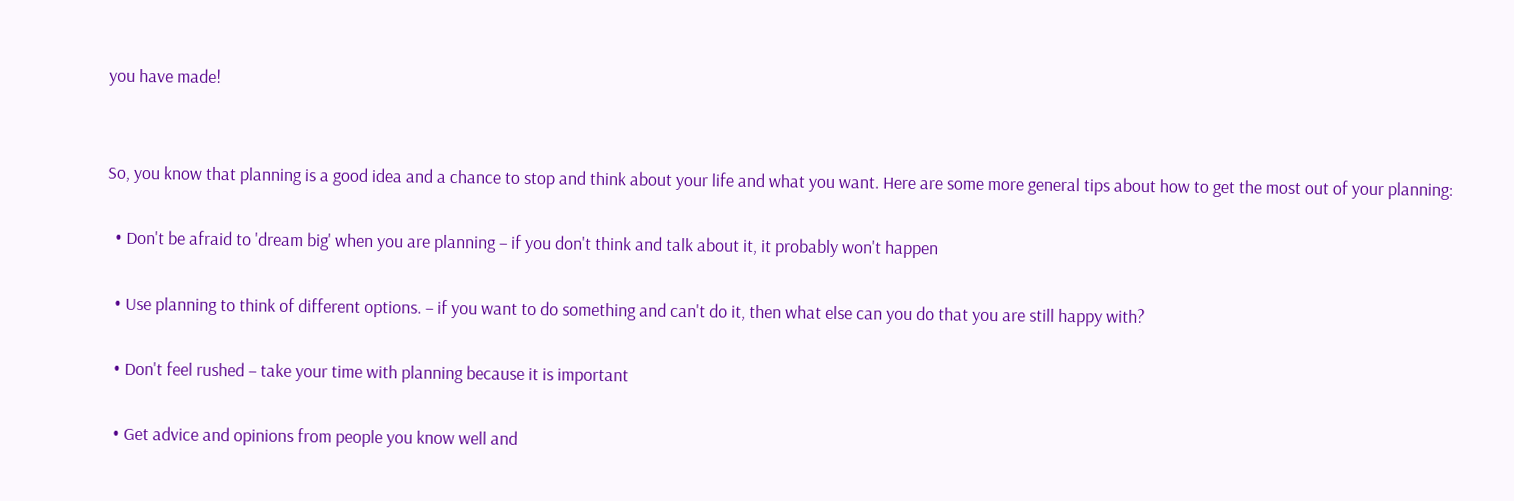you have made!


So, you know that planning is a good idea and a chance to stop and think about your life and what you want. Here are some more general tips about how to get the most out of your planning:

  • Don't be afraid to 'dream big' when you are planning – if you don't think and talk about it, it probably won't happen

  • Use planning to think of different options. – if you want to do something and can't do it, then what else can you do that you are still happy with?

  • Don't feel rushed – take your time with planning because it is important

  • Get advice and opinions from people you know well and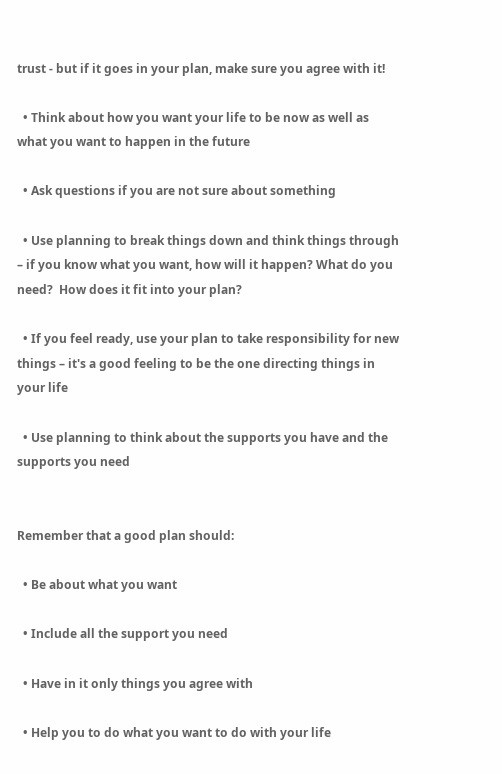trust - but if it goes in your plan, make sure you agree with it!

  • Think about how you want your life to be now as well as what you want to happen in the future

  • Ask questions if you are not sure about something

  • Use planning to break things down and think things through – if you know what you want, how will it happen? What do you need?  How does it fit into your plan?

  • If you feel ready, use your plan to take responsibility for new things – it's a good feeling to be the one directing things in your life

  • Use planning to think about the supports you have and the supports you need


Remember that a good plan should:

  • Be about what you want

  • Include all the support you need

  • Have in it only things you agree with

  • Help you to do what you want to do with your life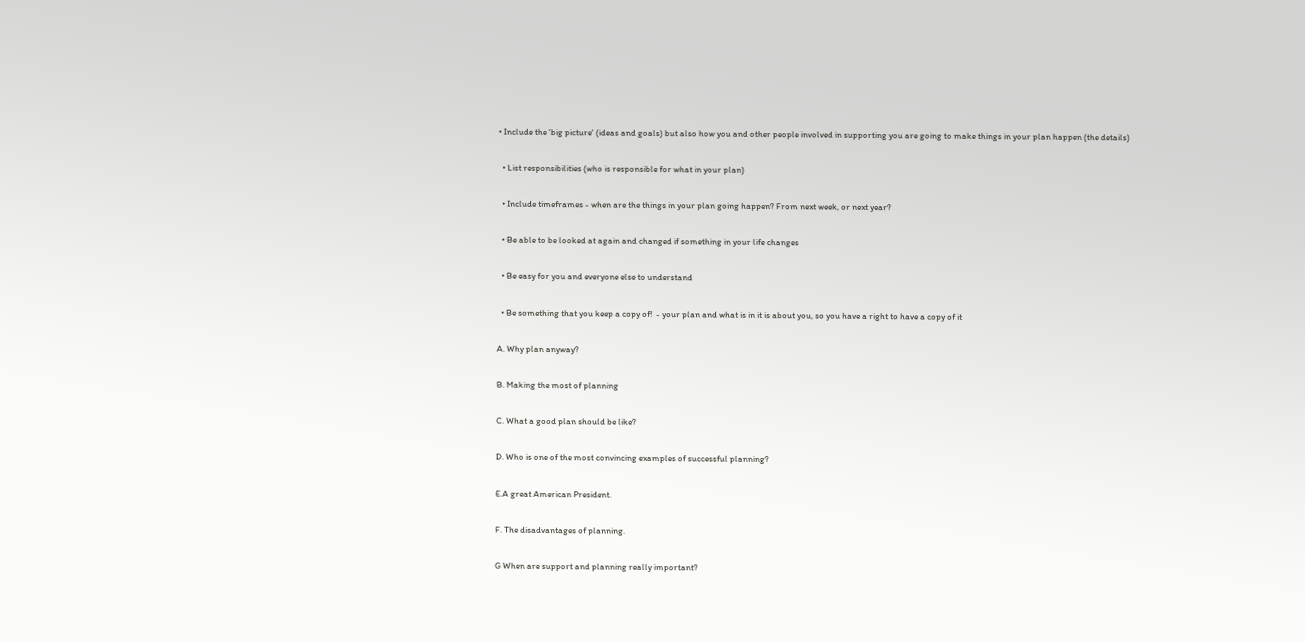• Include the 'big picture' (ideas and goals) but also how you and other people involved in supporting you are going to make things in your plan happen (the details)

  • List responsibilities (who is responsible for what in your plan)

  • Include timeframes - when are the things in your plan going happen? From next week, or next year?

  • Be able to be looked at again and changed if something in your life changes

  • Be easy for you and everyone else to understand

  • Be something that you keep a copy of!  - your plan and what is in it is about you, so you have a right to have a copy of it

A. Why plan anyway?

B. Making the most of planning

C. What a good plan should be like?

D. Who is one of the most convincing examples of successful planning?

E.A great American President.

F. The disadvantages of planning.

G When are support and planning really important?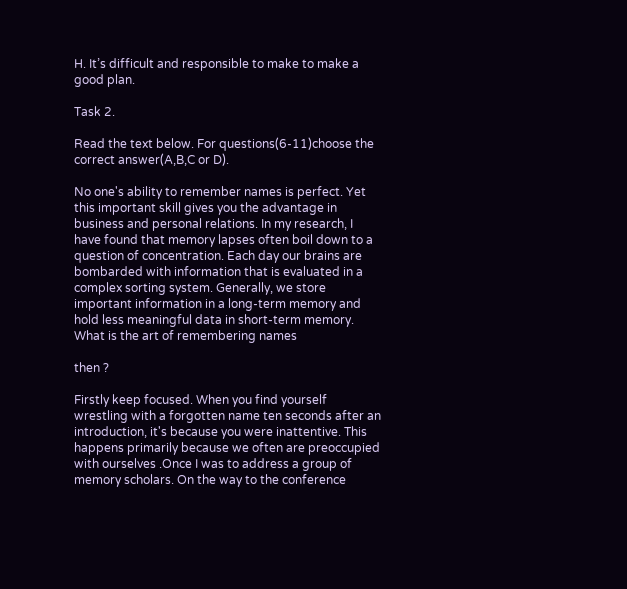H. It’s difficult and responsible to make to make a good plan.

Task 2.

Read the text below. For questions(6-11)choose the correct answer(A,B,C or D).

No one's ability to remember names is perfect. Yet this important skill gives you the advantage in business and personal relations. In my research, I have found that memory lapses often boil down to a question of concentration. Each day our brains are bombarded with information that is evaluated in a complex sorting system. Generally, we store important information in a long-term memory and hold less meaningful data in short-term memory. What is the art of remembering names

then ?

Firstly keep focused. When you find yourself wrestling with a forgotten name ten seconds after an introduction, it's because you were inattentive. This happens primarily because we often are preoccupied with ourselves .Once I was to address a group of memory scholars. On the way to the conference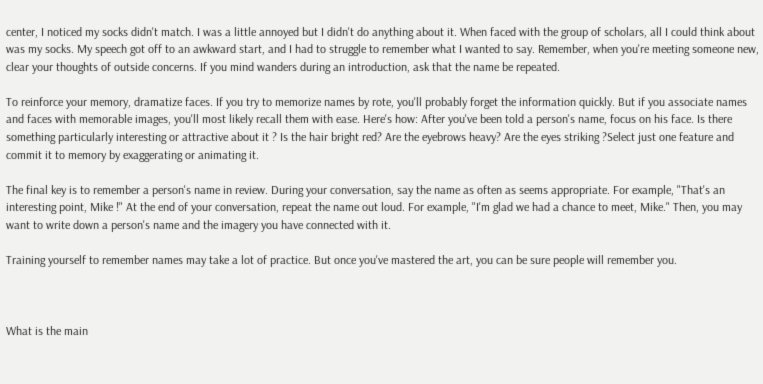center, I noticed my socks didn't match. I was a little annoyed but I didn't do anything about it. When faced with the group of scholars, all I could think about was my socks. My speech got off to an awkward start, and I had to struggle to remember what I wanted to say. Remember, when you're meeting someone new, clear your thoughts of outside concerns. If you mind wanders during an introduction, ask that the name be repeated.

To reinforce your memory, dramatize faces. If you try to memorize names by rote, you'll probably forget the information quickly. But if you associate names and faces with memorable images, you'll most likely recall them with ease. Here's how: After you've been told a person's name, focus on his face. Is there something particularly interesting or attractive about it ? Is the hair bright red? Are the eyebrows heavy? Are the eyes striking ?Select just one feature and commit it to memory by exaggerating or animating it.

The final key is to remember a person's name in review. During your conversation, say the name as often as seems appropriate. For example, "That's an interesting point, Mike !" At the end of your conversation, repeat the name out loud. For example, "I'm glad we had a chance to meet, Mike." Then, you may want to write down a person's name and the imagery you have connected with it.

Training yourself to remember names may take a lot of practice. But once you've mastered the art, you can be sure people will remember you.



What is the main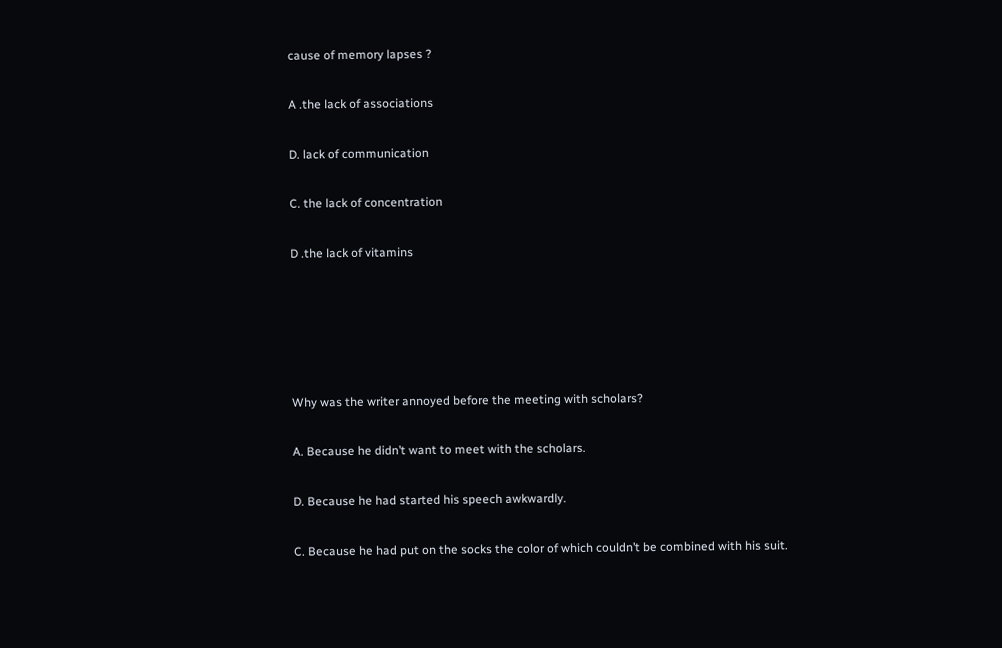cause of memory lapses ?

A .the lack of associations

D. lack of communication

C. the lack of concentration

D .the lack of vitamins





Why was the writer annoyed before the meeting with scholars?

A. Because he didn’t want to meet with the scholars.

D. Because he had started his speech awkwardly.

C. Because he had put on the socks the color of which couldn’t be combined with his suit.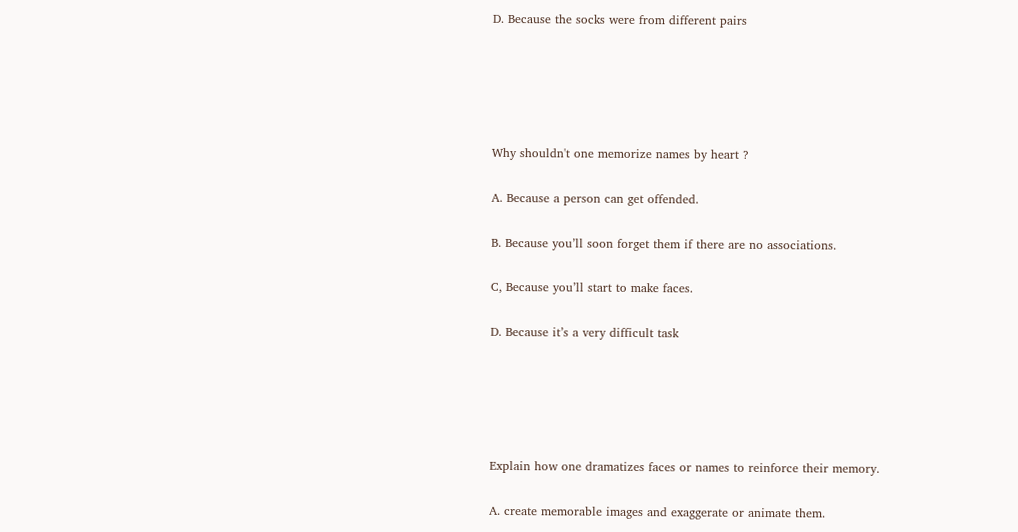D. Because the socks were from different pairs





Why shouldn't one memorize names by heart ?

A. Because a person can get offended.

B. Because you’ll soon forget them if there are no associations.

C, Because you’ll start to make faces.

D. Because it’s a very difficult task





Explain how one dramatizes faces or names to reinforce their memory.

A. create memorable images and exaggerate or animate them.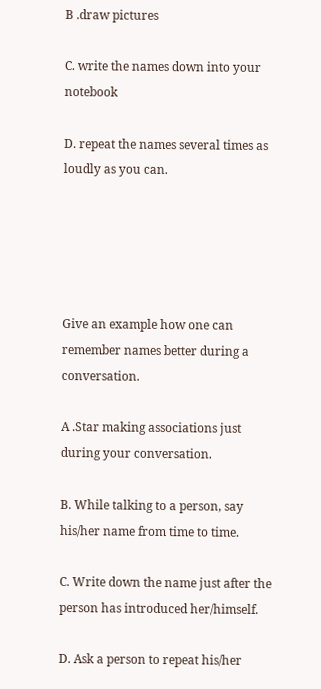B .draw pictures

C. write the names down into your notebook

D. repeat the names several times as loudly as you can.





Give an example how one can remember names better during a conversation.

A .Star making associations just during your conversation.

B. While talking to a person, say his/her name from time to time.

C. Write down the name just after the person has introduced her/himself.

D. Ask a person to repeat his/her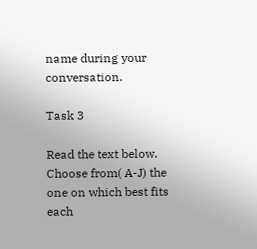name during your conversation.

Task 3

Read the text below. Choose from( A-J) the one on which best fits each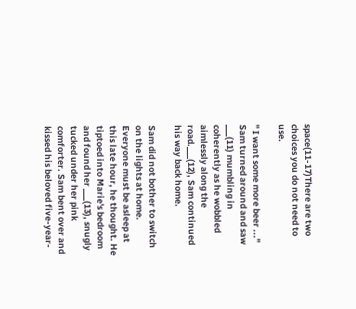space(11-17)There are two choices you do not need to use.

" I want some more beer ..." Sam turned around and saw ___(11) mumbling in coherently as he wobbled aimlessly along the road.___(12), Sam continued his way back home.

Sam did not bother to switch on the lights at home. Everyone must be asleep at this late hour, he thought. He tiptoed into Marie's bedroom and found her ___(13), snugly tucked under her pink comforter. Sam bent over and kissed his beloved five-year-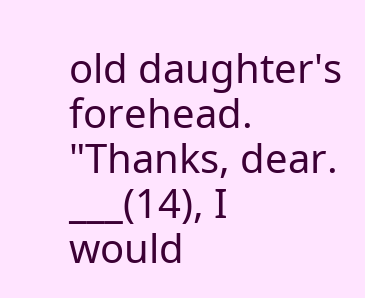old daughter's forehead. "Thanks, dear. ___(14), I would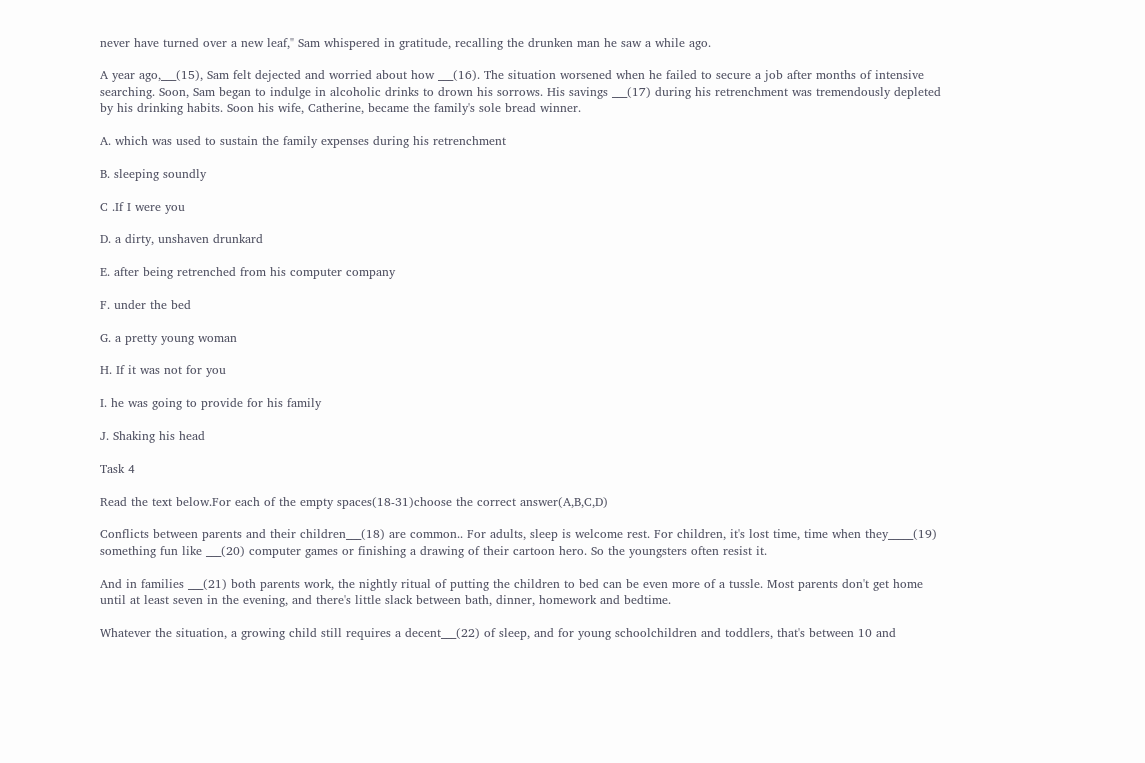never have turned over a new leaf," Sam whispered in gratitude, recalling the drunken man he saw a while ago.

A year ago,___(15), Sam felt dejected and worried about how ___(16). The situation worsened when he failed to secure a job after months of intensive searching. Soon, Sam began to indulge in alcoholic drinks to drown his sorrows. His savings ___(17) during his retrenchment was tremendously depleted by his drinking habits. Soon his wife, Catherine, became the family's sole bread winner.

A. which was used to sustain the family expenses during his retrenchment

B. sleeping soundly

C .If I were you

D. a dirty, unshaven drunkard

E. after being retrenched from his computer company

F. under the bed

G. a pretty young woman

H. If it was not for you

I. he was going to provide for his family

J. Shaking his head

Task 4

Read the text below.For each of the empty spaces(18-31)choose the correct answer(A,B,C,D)

Conflicts between parents and their children___(18) are common.. For adults, sleep is welcome rest. For children, it's lost time, time when they_____(19) something fun like ___(20) computer games or finishing a drawing of their cartoon hero. So the youngsters often resist it.

And in families ___(21) both parents work, the nightly ritual of putting the children to bed can be even more of a tussle. Most parents don't get home until at least seven in the evening, and there's little slack between bath, dinner, homework and bedtime.

Whatever the situation, a growing child still requires a decent___(22) of sleep, and for young schoolchildren and toddlers, that's between 10 and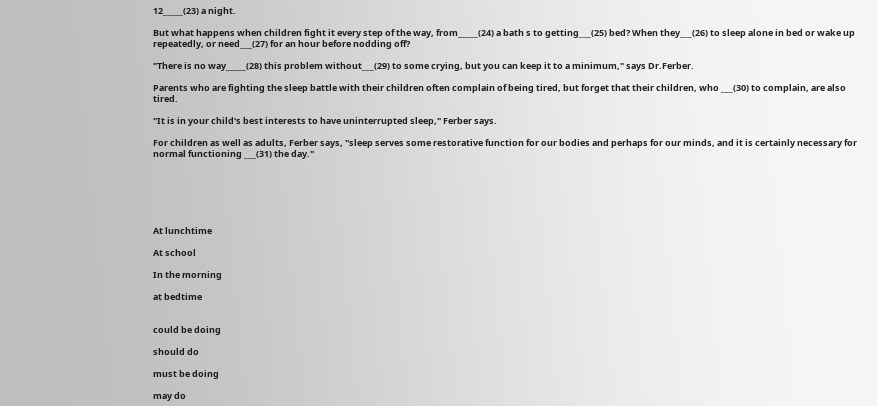12_____(23) a night.

But what happens when children fight it every step of the way, from_____(24) a bath s to getting___(25) bed? When they___(26) to sleep alone in bed or wake up repeatedly, or need___(27) for an hour before nodding off?

"There is no way_____(28) this problem without___(29) to some crying, but you can keep it to a minimum," says Dr.Ferber.

Parents who are fighting the sleep battle with their children often complain of being tired, but forget that their children, who ___(30) to complain, are also tired.

"It is in your child's best interests to have uninterrupted sleep," Ferber says.

For children as well as adults, Ferber says, "sleep serves some restorative function for our bodies and perhaps for our minds, and it is certainly necessary for normal functioning ___(31) the day."






At lunchtime

At school

In the morning

at bedtime


could be doing

should do

must be doing

may do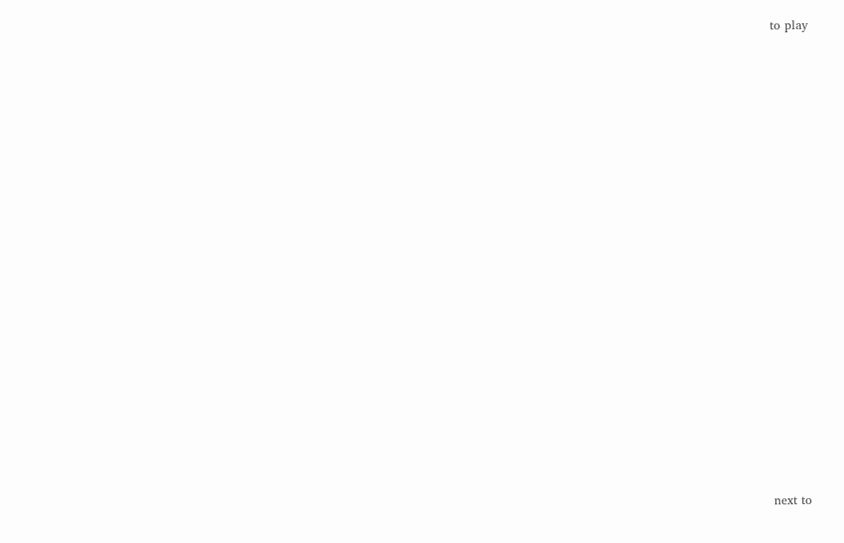to play




























next to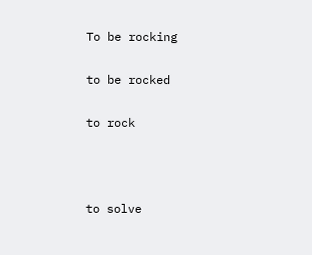To be rocking

to be rocked

to rock



to solve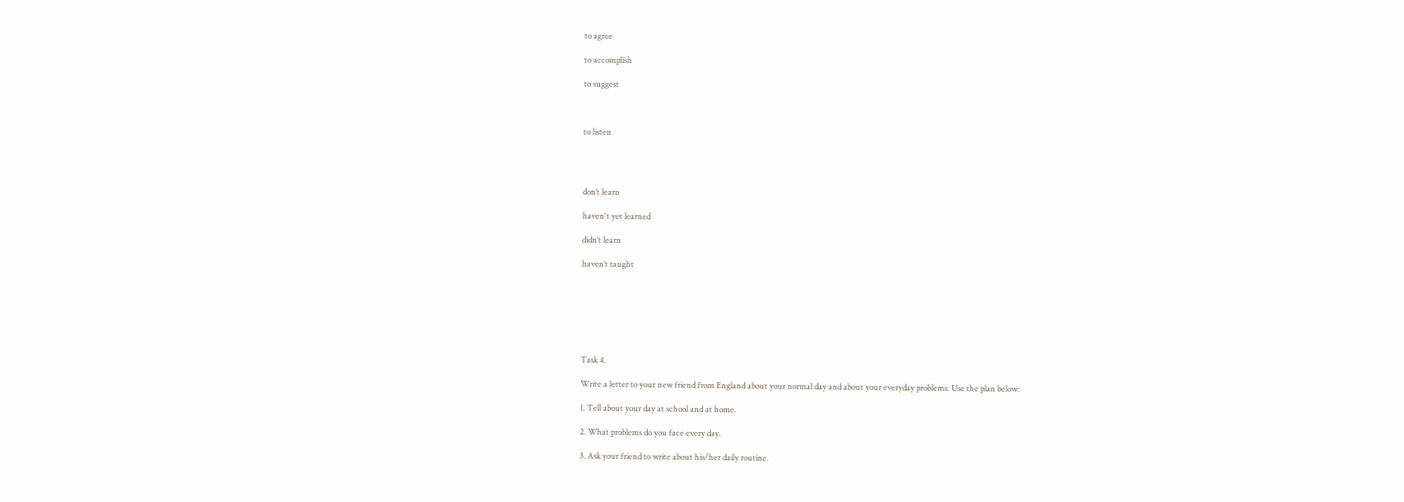to agree

to accomplish

to suggest



to listen




don’t learn

haven't yet learned

didn’t learn

haven’t taught







Task 4.

Write a letter to your new friend from England about your normal day and about your everyday problems. Use the plan below:

1. Tell about your day at school and at home.

2. What problems do you face every day.

3. Ask your friend to write about his/her daily routine.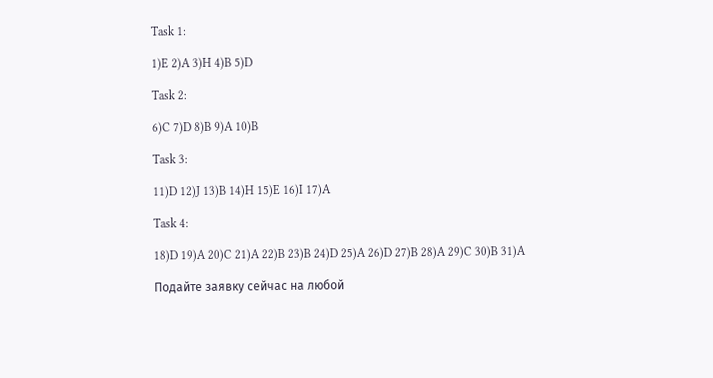Task 1:

1)E 2)A 3)H 4)B 5)D

Task 2:

6)C 7)D 8)B 9)A 10)B

Task 3:

11)D 12)J 13)B 14)H 15)E 16)I 17)A

Task 4:

18)D 19)A 20)C 21)A 22)B 23)B 24)D 25)A 26)D 27)B 28)A 29)C 30)B 31)A

Подайте заявку сейчас на любой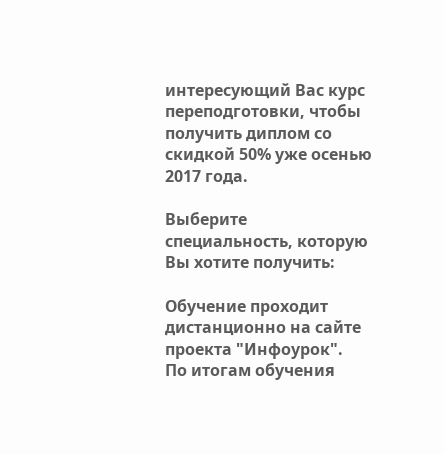интересующий Вас курс переподготовки, чтобы получить диплом со скидкой 50% уже осенью 2017 года.

Выберите специальность, которую Вы хотите получить:

Обучение проходит дистанционно на сайте проекта "Инфоурок".
По итогам обучения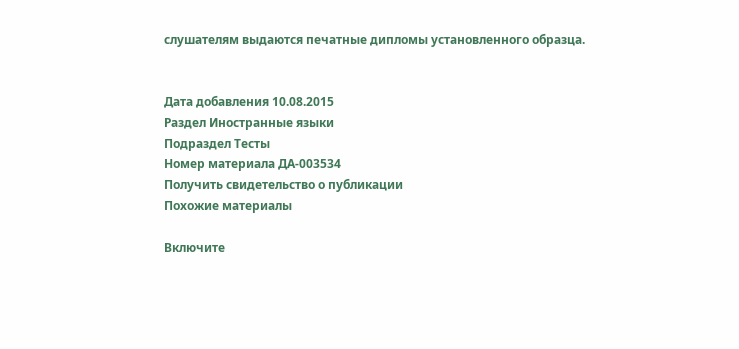слушателям выдаются печатные дипломы установленного образца.


Дата добавления 10.08.2015
Раздел Иностранные языки
Подраздел Тесты
Номер материала ДA-003534
Получить свидетельство о публикации
Похожие материалы

Включите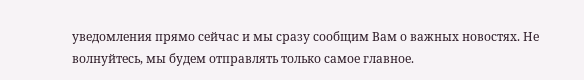уведомления прямо сейчас и мы сразу сообщим Вам о важных новостях. Не волнуйтесь, мы будем отправлять только самое главное.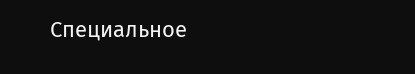Специальное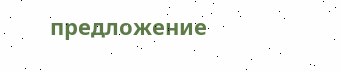предложение